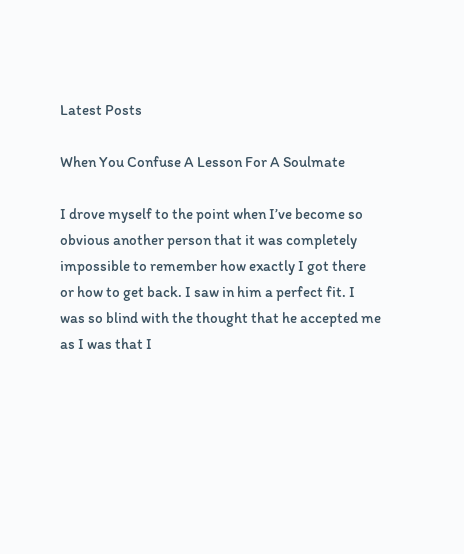Latest Posts

When You Confuse A Lesson For A Soulmate

I drove myself to the point when I’ve become so obvious another person that it was completely impossible to remember how exactly I got there or how to get back. I saw in him a perfect fit. I was so blind with the thought that he accepted me as I was that I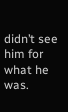didn’t see him for what he was.